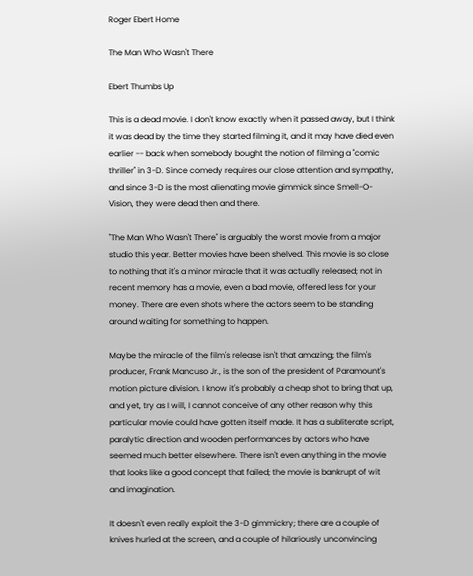Roger Ebert Home

The Man Who Wasn't There

Ebert Thumbs Up

This is a dead movie. I don't know exactly when it passed away, but I think it was dead by the time they started filming it, and it may have died even earlier -- back when somebody bought the notion of filming a "comic thriller" in 3-D. Since comedy requires our close attention and sympathy, and since 3-D is the most alienating movie gimmick since Smell-O-Vision, they were dead then and there.

"The Man Who Wasn't There" is arguably the worst movie from a major studio this year. Better movies have been shelved. This movie is so close to nothing that it's a minor miracle that it was actually released; not in recent memory has a movie, even a bad movie, offered less for your money. There are even shots where the actors seem to be standing around waiting for something to happen.

Maybe the miracle of the film's release isn't that amazing; the film's producer, Frank Mancuso Jr., is the son of the president of Paramount's motion picture division. I know it's probably a cheap shot to bring that up, and yet, try as I will, I cannot conceive of any other reason why this particular movie could have gotten itself made. It has a subliterate script, paralytic direction and wooden performances by actors who have seemed much better elsewhere. There isn't even anything in the movie that looks like a good concept that failed; the movie is bankrupt of wit and imagination.

It doesn't even really exploit the 3-D gimmickry; there are a couple of knives hurled at the screen, and a couple of hilariously unconvincing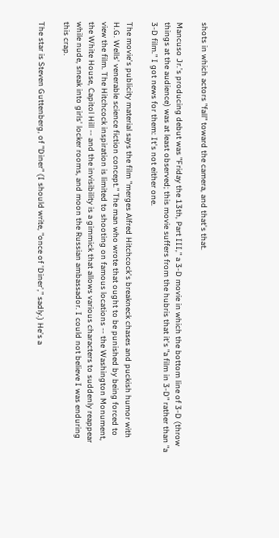shots in which actors "fall" toward the camera, and that's that.

Mancuso Jr.'s producing debut was "Friday the 13th, Part III," a 3-D movie in which the bottom line of 3-D (throw things at the audience) was at least observed; this movie suffers from the hubris that it's "a film in 3-D" rather than "a 3-D film." I got news for them: It's not either one.

The movie's publicity material says the film "merges Alfred Hitchcock's breakneck chases and puckish humor with H.G. Wells' venerable science fiction concept." The man who wrote that ought to be punished by being forced to view the film. The Hitchcock inspiration is limited to shooting on famous locations -- the Washington Monument, the White House, Capitol Hill -- and the invisibility is a gimmick that allows various characters to suddenly reappear while nude, sneak into girls' locker rooms, and moon the Russian ambassador. I could not believe I was enduring this crap.

The star is Steven Guttenberg, of "Diner" (I should write, "once of 'Diner'," sadly.) He's a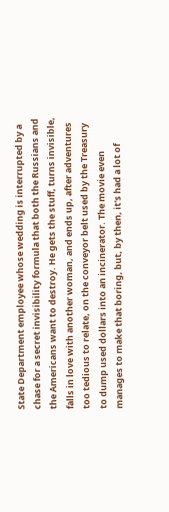State Department employee whose wedding is interrupted by a chase for a secret invisibility formula that both the Russians and the Americans want to destroy. He gets the stuff, turns invisible, falls in love with another woman, and ends up, after adventures too tedious to relate, on the conveyor belt used by the Treasury to dump used dollars into an incinerator. The movie even manages to make that boring, but, by then, it's had a lot of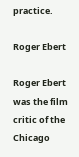practice.

Roger Ebert

Roger Ebert was the film critic of the Chicago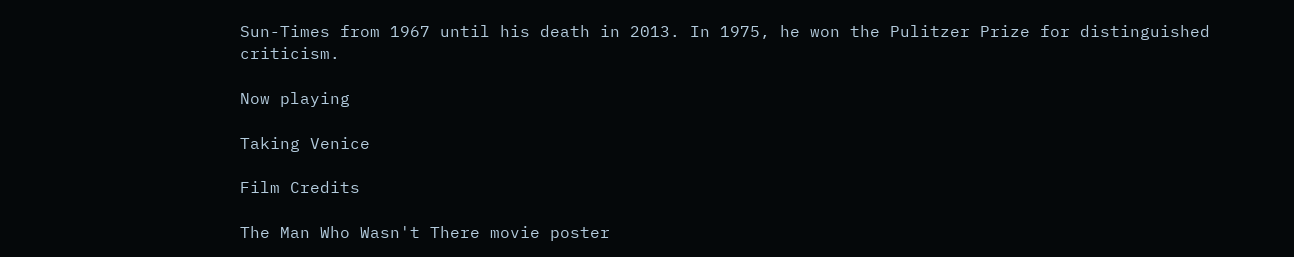Sun-Times from 1967 until his death in 2013. In 1975, he won the Pulitzer Prize for distinguished criticism.

Now playing

Taking Venice

Film Credits

The Man Who Wasn't There movie poster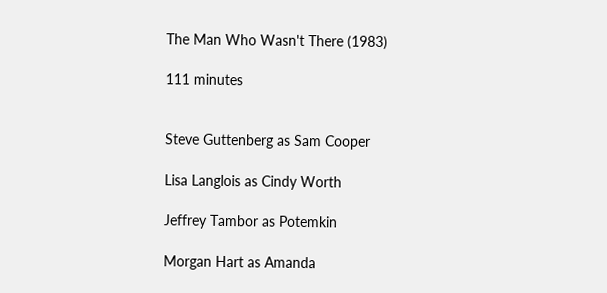The Man Who Wasn't There (1983)

111 minutes


Steve Guttenberg as Sam Cooper

Lisa Langlois as Cindy Worth

Jeffrey Tambor as Potemkin

Morgan Hart as Amanda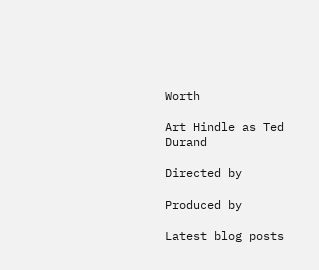Worth

Art Hindle as Ted Durand

Directed by

Produced by

Latest blog posts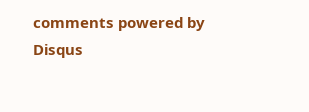comments powered by Disqus